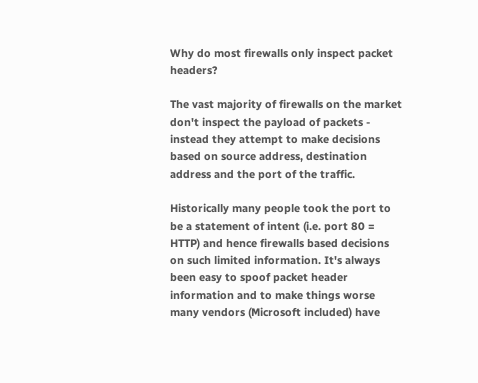Why do most firewalls only inspect packet headers?

The vast majority of firewalls on the market don't inspect the payload of packets - instead they attempt to make decisions based on source address, destination address and the port of the traffic.

Historically many people took the port to be a statement of intent (i.e. port 80 = HTTP) and hence firewalls based decisions on such limited information. It's always been easy to spoof packet header information and to make things worse many vendors (Microsoft included) have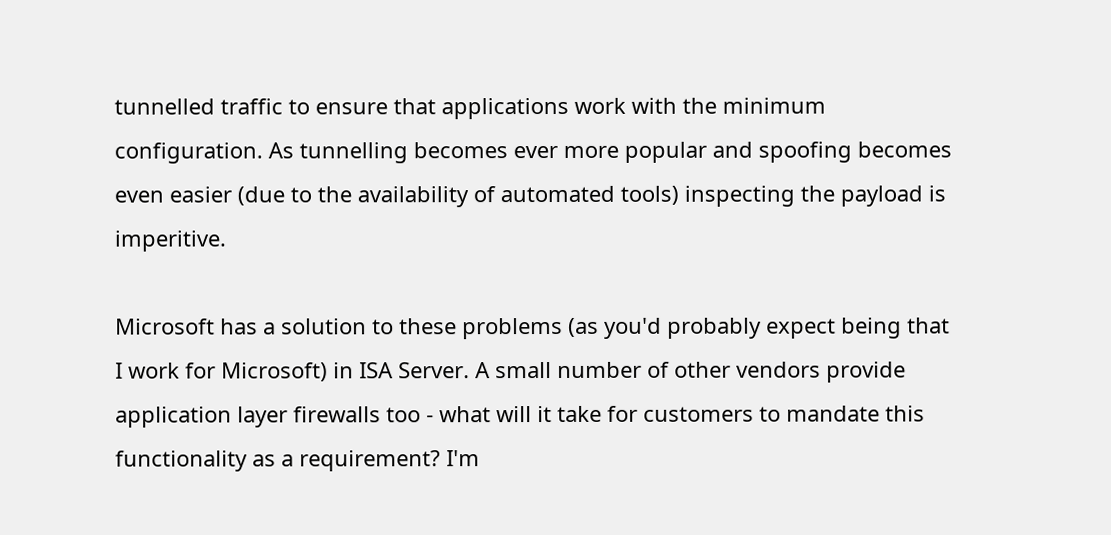tunnelled traffic to ensure that applications work with the minimum configuration. As tunnelling becomes ever more popular and spoofing becomes even easier (due to the availability of automated tools) inspecting the payload is imperitive.

Microsoft has a solution to these problems (as you'd probably expect being that I work for Microsoft) in ISA Server. A small number of other vendors provide application layer firewalls too - what will it take for customers to mandate this functionality as a requirement? I'm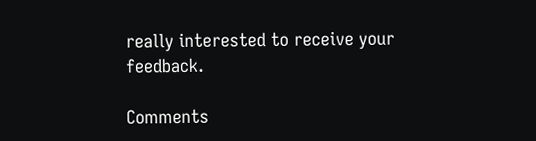really interested to receive your feedback.

Comments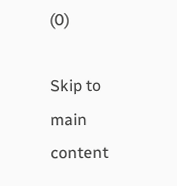(0)

Skip to main content